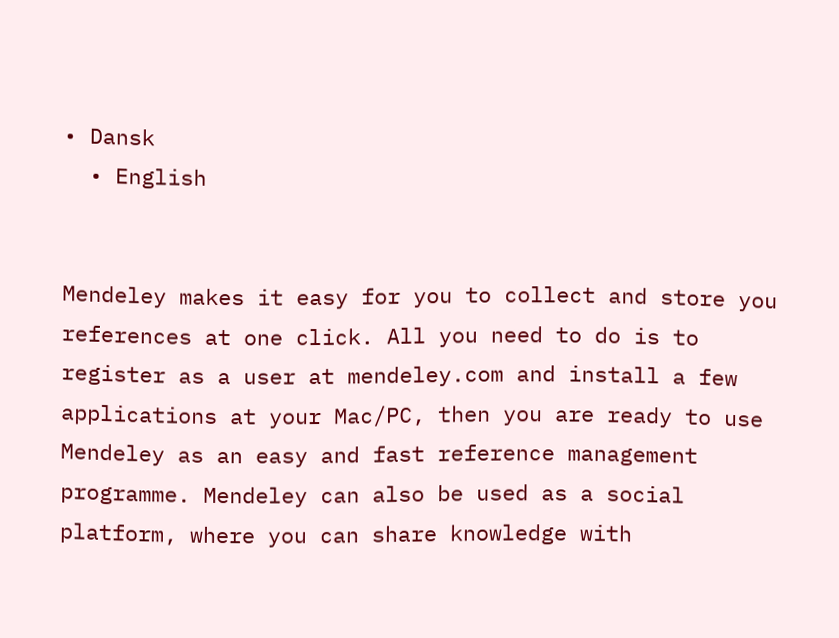• Dansk
  • English


Mendeley makes it easy for you to collect and store you references at one click. All you need to do is to register as a user at mendeley.com and install a few applications at your Mac/PC, then you are ready to use Mendeley as an easy and fast reference management programme. Mendeley can also be used as a social platform, where you can share knowledge with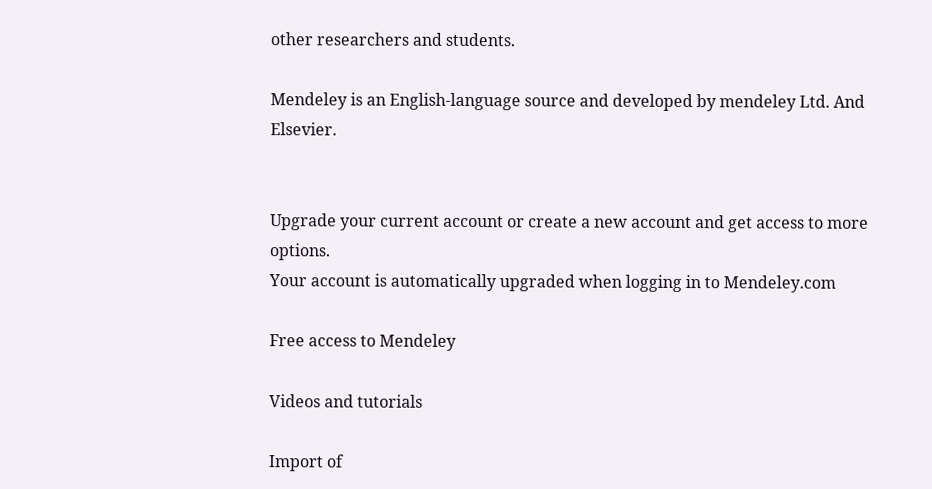other researchers and students.

Mendeley is an English-language source and developed by mendeley Ltd. And Elsevier.


Upgrade your current account or create a new account and get access to more options.
Your account is automatically upgraded when logging in to Mendeley.com

Free access to Mendeley

Videos and tutorials

Import of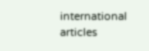international articles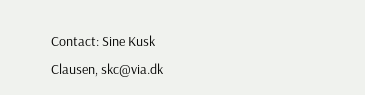Contact: Sine Kusk Clausen, skc@via.dk